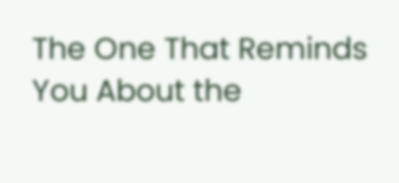The One That Reminds You About the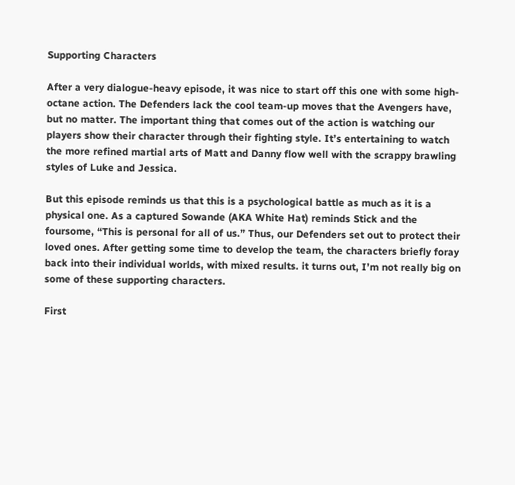Supporting Characters

After a very dialogue-heavy episode, it was nice to start off this one with some high-octane action. The Defenders lack the cool team-up moves that the Avengers have, but no matter. The important thing that comes out of the action is watching our players show their character through their fighting style. It’s entertaining to watch the more refined martial arts of Matt and Danny flow well with the scrappy brawling styles of Luke and Jessica.

But this episode reminds us that this is a psychological battle as much as it is a physical one. As a captured Sowande (AKA White Hat) reminds Stick and the foursome, “This is personal for all of us.” Thus, our Defenders set out to protect their loved ones. After getting some time to develop the team, the characters briefly foray back into their individual worlds, with mixed results. it turns out, I’m not really big on some of these supporting characters.

First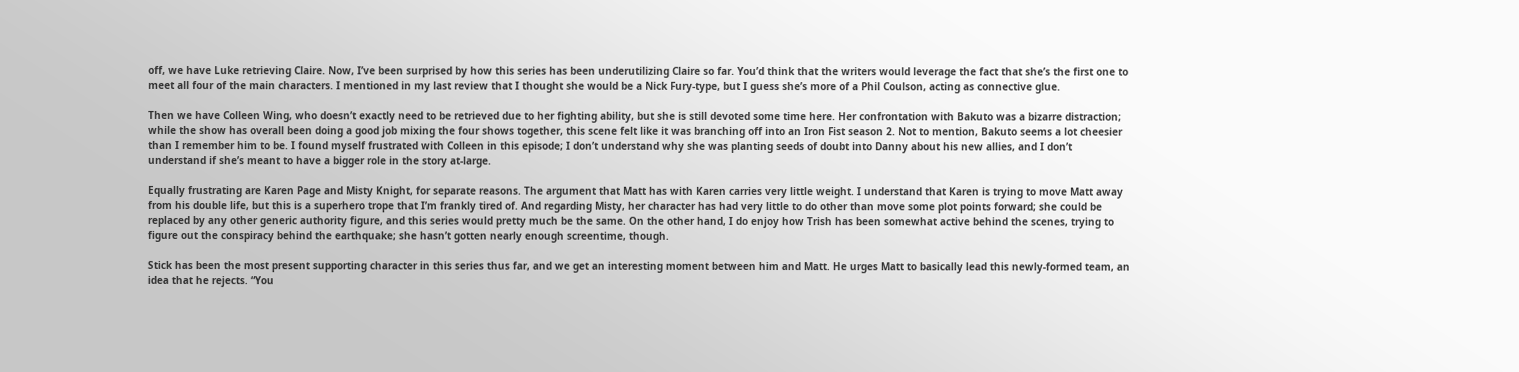off, we have Luke retrieving Claire. Now, I’ve been surprised by how this series has been underutilizing Claire so far. You’d think that the writers would leverage the fact that she’s the first one to meet all four of the main characters. I mentioned in my last review that I thought she would be a Nick Fury-type, but I guess she’s more of a Phil Coulson, acting as connective glue.

Then we have Colleen Wing, who doesn’t exactly need to be retrieved due to her fighting ability, but she is still devoted some time here. Her confrontation with Bakuto was a bizarre distraction; while the show has overall been doing a good job mixing the four shows together, this scene felt like it was branching off into an Iron Fist season 2. Not to mention, Bakuto seems a lot cheesier than I remember him to be. I found myself frustrated with Colleen in this episode; I don’t understand why she was planting seeds of doubt into Danny about his new allies, and I don’t understand if she’s meant to have a bigger role in the story at-large.

Equally frustrating are Karen Page and Misty Knight, for separate reasons. The argument that Matt has with Karen carries very little weight. I understand that Karen is trying to move Matt away from his double life, but this is a superhero trope that I’m frankly tired of. And regarding Misty, her character has had very little to do other than move some plot points forward; she could be replaced by any other generic authority figure, and this series would pretty much be the same. On the other hand, I do enjoy how Trish has been somewhat active behind the scenes, trying to figure out the conspiracy behind the earthquake; she hasn’t gotten nearly enough screentime, though.

Stick has been the most present supporting character in this series thus far, and we get an interesting moment between him and Matt. He urges Matt to basically lead this newly-formed team, an idea that he rejects. “You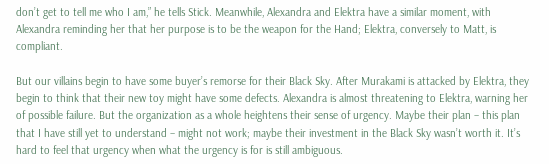don’t get to tell me who I am,” he tells Stick. Meanwhile, Alexandra and Elektra have a similar moment, with Alexandra reminding her that her purpose is to be the weapon for the Hand; Elektra, conversely to Matt, is compliant.

But our villains begin to have some buyer’s remorse for their Black Sky. After Murakami is attacked by Elektra, they begin to think that their new toy might have some defects. Alexandra is almost threatening to Elektra, warning her of possible failure. But the organization as a whole heightens their sense of urgency. Maybe their plan – this plan that I have still yet to understand – might not work; maybe their investment in the Black Sky wasn’t worth it. It’s hard to feel that urgency when what the urgency is for is still ambiguous.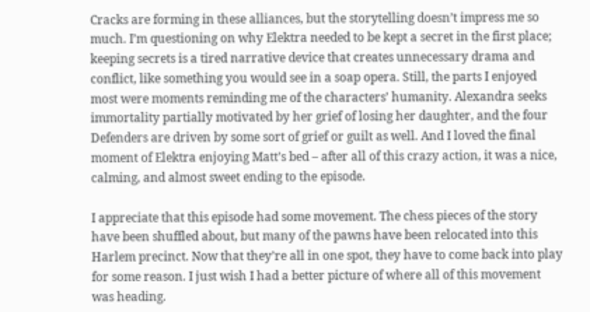Cracks are forming in these alliances, but the storytelling doesn’t impress me so much. I’m questioning on why Elektra needed to be kept a secret in the first place; keeping secrets is a tired narrative device that creates unnecessary drama and conflict, like something you would see in a soap opera. Still, the parts I enjoyed most were moments reminding me of the characters’ humanity. Alexandra seeks immortality partially motivated by her grief of losing her daughter, and the four Defenders are driven by some sort of grief or guilt as well. And I loved the final moment of Elektra enjoying Matt’s bed – after all of this crazy action, it was a nice, calming, and almost sweet ending to the episode.

I appreciate that this episode had some movement. The chess pieces of the story have been shuffled about, but many of the pawns have been relocated into this Harlem precinct. Now that they’re all in one spot, they have to come back into play for some reason. I just wish I had a better picture of where all of this movement was heading.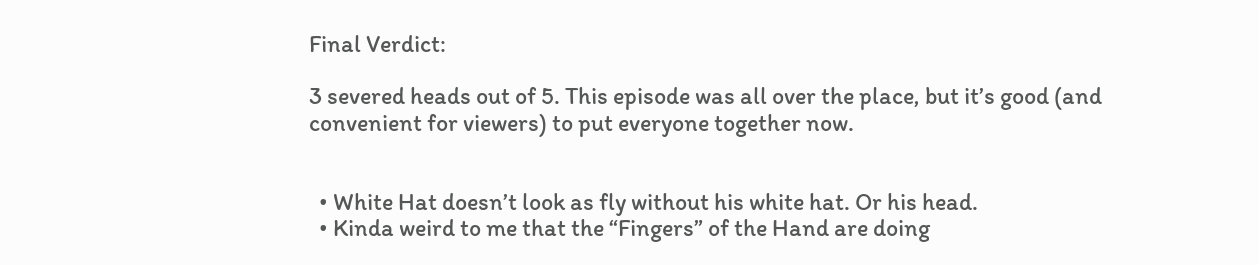Final Verdict:

3 severed heads out of 5. This episode was all over the place, but it’s good (and convenient for viewers) to put everyone together now.


  • White Hat doesn’t look as fly without his white hat. Or his head.
  • Kinda weird to me that the “Fingers” of the Hand are doing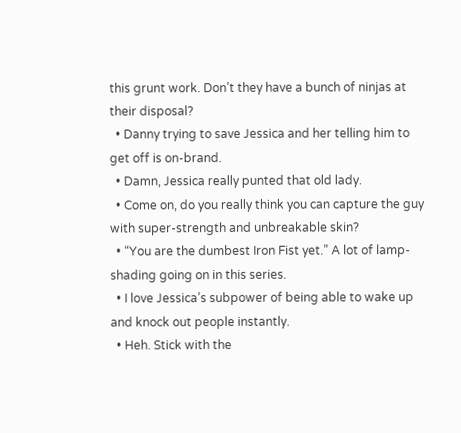this grunt work. Don’t they have a bunch of ninjas at their disposal?
  • Danny trying to save Jessica and her telling him to get off is on-brand.
  • Damn, Jessica really punted that old lady.
  • Come on, do you really think you can capture the guy with super-strength and unbreakable skin?
  • “You are the dumbest Iron Fist yet.” A lot of lamp-shading going on in this series.
  • I love Jessica’s subpower of being able to wake up and knock out people instantly.
  • Heh. Stick with the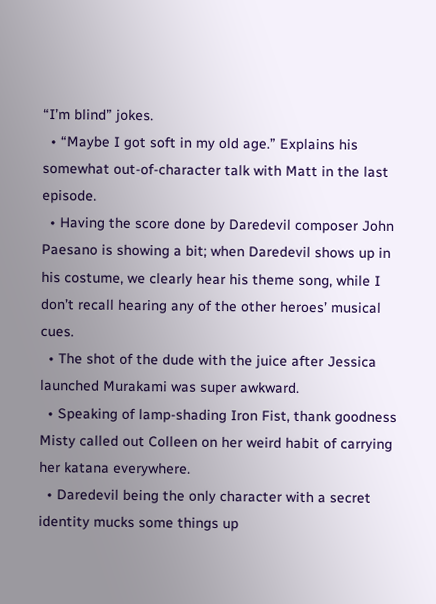“I’m blind” jokes.
  • “Maybe I got soft in my old age.” Explains his somewhat out-of-character talk with Matt in the last episode.
  • Having the score done by Daredevil composer John Paesano is showing a bit; when Daredevil shows up in his costume, we clearly hear his theme song, while I don’t recall hearing any of the other heroes’ musical cues.
  • The shot of the dude with the juice after Jessica launched Murakami was super awkward.
  • Speaking of lamp-shading Iron Fist, thank goodness Misty called out Colleen on her weird habit of carrying her katana everywhere.
  • Daredevil being the only character with a secret identity mucks some things up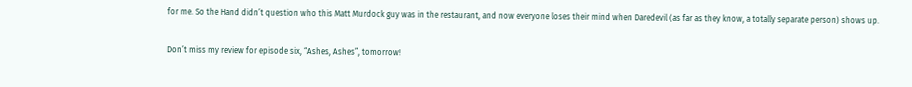for me. So the Hand didn’t question who this Matt Murdock guy was in the restaurant, and now everyone loses their mind when Daredevil (as far as they know, a totally separate person) shows up.

Don’t miss my review for episode six, “Ashes, Ashes”, tomorrow!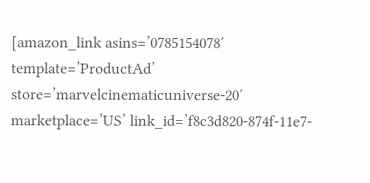[amazon_link asins=’0785154078′ template=’ProductAd’ store=’marvelcinematicuniverse-20′ marketplace=’US’ link_id=’f8c3d820-874f-11e7-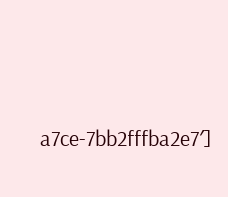a7ce-7bb2fffba2e7′]